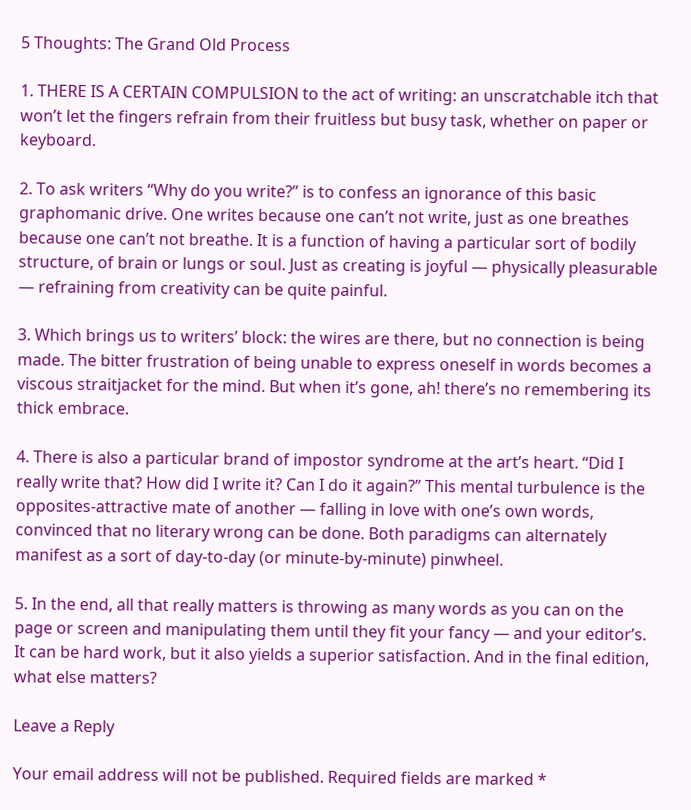5 Thoughts: The Grand Old Process

1. THERE IS A CERTAIN COMPULSION to the act of writing: an unscratchable itch that won’t let the fingers refrain from their fruitless but busy task, whether on paper or keyboard.

2. To ask writers “Why do you write?” is to confess an ignorance of this basic graphomanic drive. One writes because one can’t not write, just as one breathes because one can’t not breathe. It is a function of having a particular sort of bodily structure, of brain or lungs or soul. Just as creating is joyful — physically pleasurable — refraining from creativity can be quite painful.

3. Which brings us to writers’ block: the wires are there, but no connection is being made. The bitter frustration of being unable to express oneself in words becomes a viscous straitjacket for the mind. But when it’s gone, ah! there’s no remembering its thick embrace.

4. There is also a particular brand of impostor syndrome at the art’s heart. “Did I really write that? How did I write it? Can I do it again?” This mental turbulence is the opposites-attractive mate of another — falling in love with one’s own words, convinced that no literary wrong can be done. Both paradigms can alternately manifest as a sort of day-to-day (or minute-by-minute) pinwheel.

5. In the end, all that really matters is throwing as many words as you can on the page or screen and manipulating them until they fit your fancy — and your editor’s. It can be hard work, but it also yields a superior satisfaction. And in the final edition, what else matters?

Leave a Reply

Your email address will not be published. Required fields are marked *